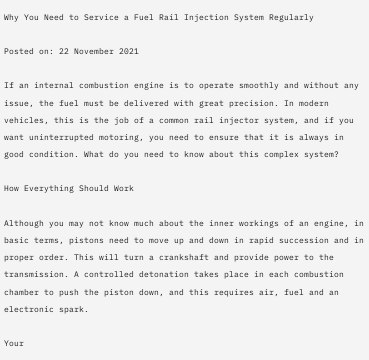Why You Need to Service a Fuel Rail Injection System Regularly

Posted on: 22 November 2021

If an internal combustion engine is to operate smoothly and without any issue, the fuel must be delivered with great precision. In modern vehicles, this is the job of a common rail injector system, and if you want uninterrupted motoring, you need to ensure that it is always in good condition. What do you need to know about this complex system?

How Everything Should Work

Although you may not know much about the inner workings of an engine, in basic terms, pistons need to move up and down in rapid succession and in proper order. This will turn a crankshaft and provide power to the transmission. A controlled detonation takes place in each combustion chamber to push the piston down, and this requires air, fuel and an electronic spark.

Your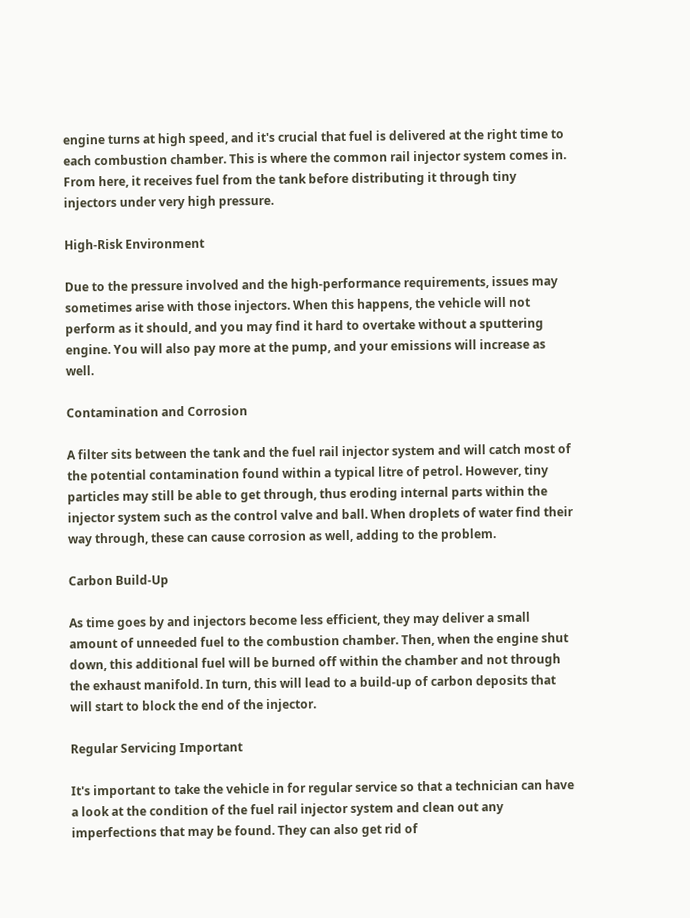engine turns at high speed, and it's crucial that fuel is delivered at the right time to each combustion chamber. This is where the common rail injector system comes in. From here, it receives fuel from the tank before distributing it through tiny injectors under very high pressure.

High-Risk Environment

Due to the pressure involved and the high-performance requirements, issues may sometimes arise with those injectors. When this happens, the vehicle will not perform as it should, and you may find it hard to overtake without a sputtering engine. You will also pay more at the pump, and your emissions will increase as well.

Contamination and Corrosion

A filter sits between the tank and the fuel rail injector system and will catch most of the potential contamination found within a typical litre of petrol. However, tiny particles may still be able to get through, thus eroding internal parts within the injector system such as the control valve and ball. When droplets of water find their way through, these can cause corrosion as well, adding to the problem.

Carbon Build-Up

As time goes by and injectors become less efficient, they may deliver a small amount of unneeded fuel to the combustion chamber. Then, when the engine shut down, this additional fuel will be burned off within the chamber and not through the exhaust manifold. In turn, this will lead to a build-up of carbon deposits that will start to block the end of the injector.

Regular Servicing Important

It's important to take the vehicle in for regular service so that a technician can have a look at the condition of the fuel rail injector system and clean out any imperfections that may be found. They can also get rid of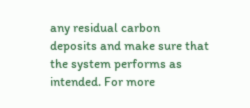any residual carbon deposits and make sure that the system performs as intended. For more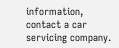information, contact a car servicing company.